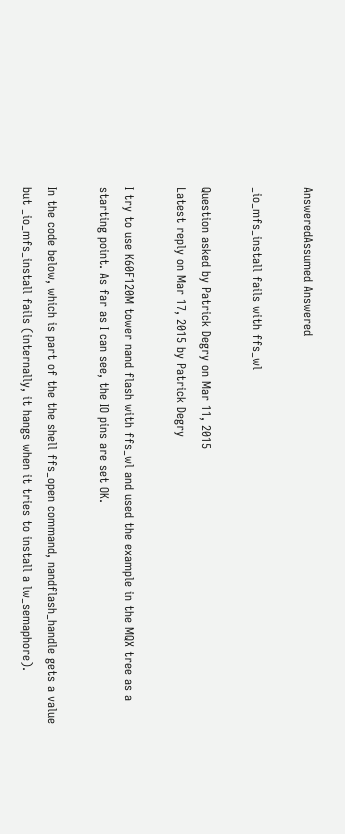AnsweredAssumed Answered

_io_mfs_install fails with ffs_wl

Question asked by Patrick Degry on Mar 11, 2015
Latest reply on Mar 17, 2015 by Patrick Degry

I try to use K60F120M tower nand flash with ffs_wl and used the example in the MQX tree as a starting point. As far as I can see, the IO pins are set OK.

In the code below, which is part of the the shell ffs_open command, nandflash_handle gets a value but _io_mfs_install fails (internally, it hangs when it tries to install a lw_semaphore).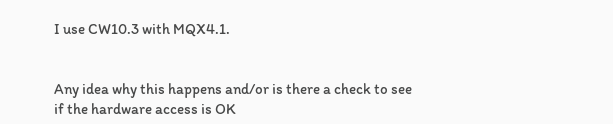I use CW10.3 with MQX4.1.


Any idea why this happens and/or is there a check to see if the hardware access is OK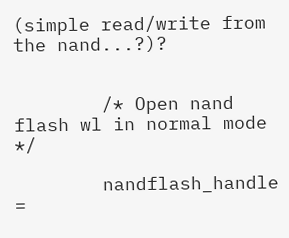(simple read/write from the nand...?)?


        /* Open nand flash wl in normal mode */

        nandflash_handle =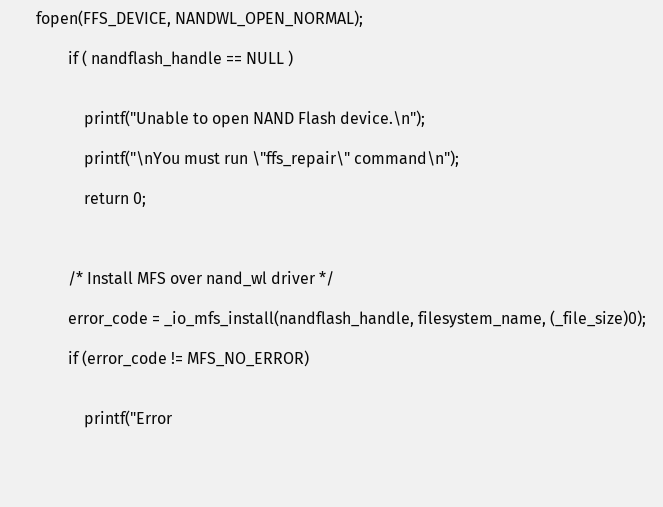fopen(FFS_DEVICE, NANDWL_OPEN_NORMAL);

        if ( nandflash_handle == NULL )


            printf("Unable to open NAND Flash device.\n");

            printf("\nYou must run \"ffs_repair\" command\n");

            return 0;



        /* Install MFS over nand_wl driver */

        error_code = _io_mfs_install(nandflash_handle, filesystem_name, (_file_size)0);

        if (error_code != MFS_NO_ERROR)


            printf("Error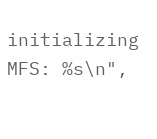initializing MFS: %s\n",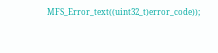MFS_Error_text((uint32_t)error_code));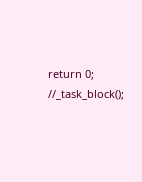return 0; //_task_block();